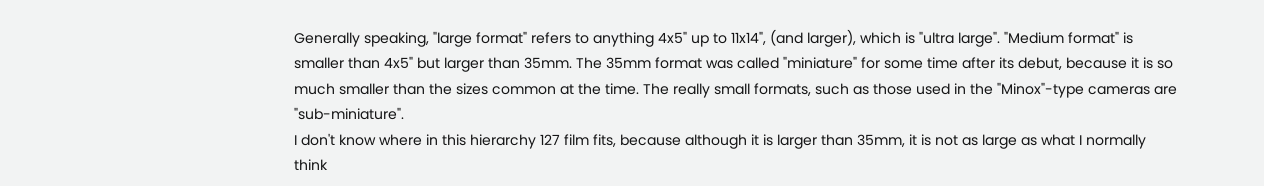Generally speaking, "large format" refers to anything 4x5" up to 11x14", (and larger), which is "ultra large". "Medium format" is smaller than 4x5" but larger than 35mm. The 35mm format was called "miniature" for some time after its debut, because it is so much smaller than the sizes common at the time. The really small formats, such as those used in the "Minox"-type cameras are "sub-miniature".
I don't know where in this hierarchy 127 film fits, because although it is larger than 35mm, it is not as large as what I normally think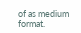of as medium format.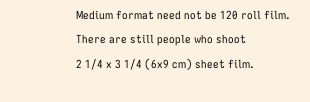Medium format need not be 120 roll film. There are still people who shoot
2 1/4 x 3 1/4 (6x9 cm) sheet film.